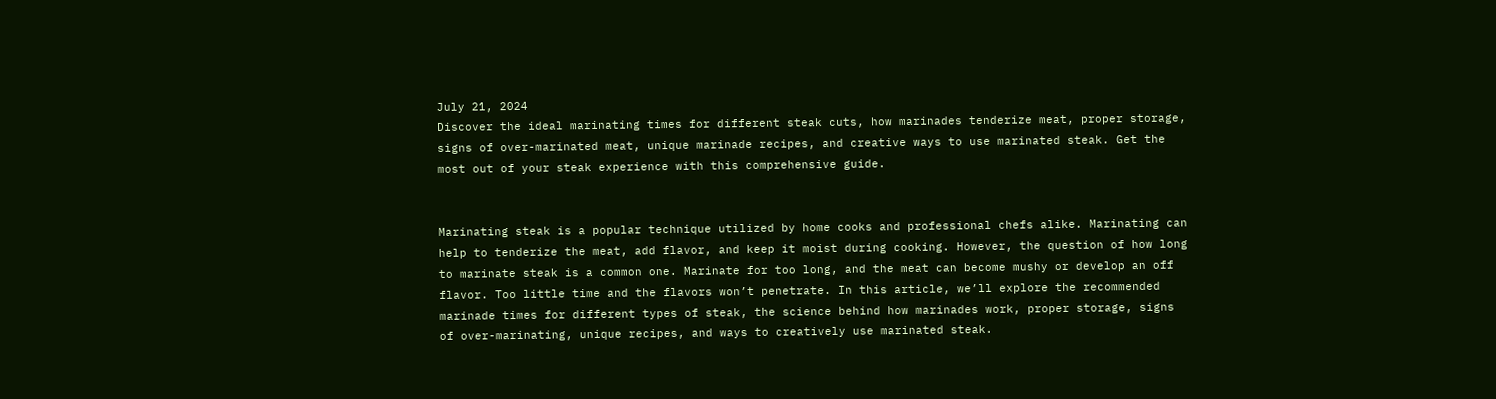July 21, 2024
Discover the ideal marinating times for different steak cuts, how marinades tenderize meat, proper storage, signs of over-marinated meat, unique marinade recipes, and creative ways to use marinated steak. Get the most out of your steak experience with this comprehensive guide.


Marinating steak is a popular technique utilized by home cooks and professional chefs alike. Marinating can help to tenderize the meat, add flavor, and keep it moist during cooking. However, the question of how long to marinate steak is a common one. Marinate for too long, and the meat can become mushy or develop an off flavor. Too little time and the flavors won’t penetrate. In this article, we’ll explore the recommended marinade times for different types of steak, the science behind how marinades work, proper storage, signs of over-marinating, unique recipes, and ways to creatively use marinated steak.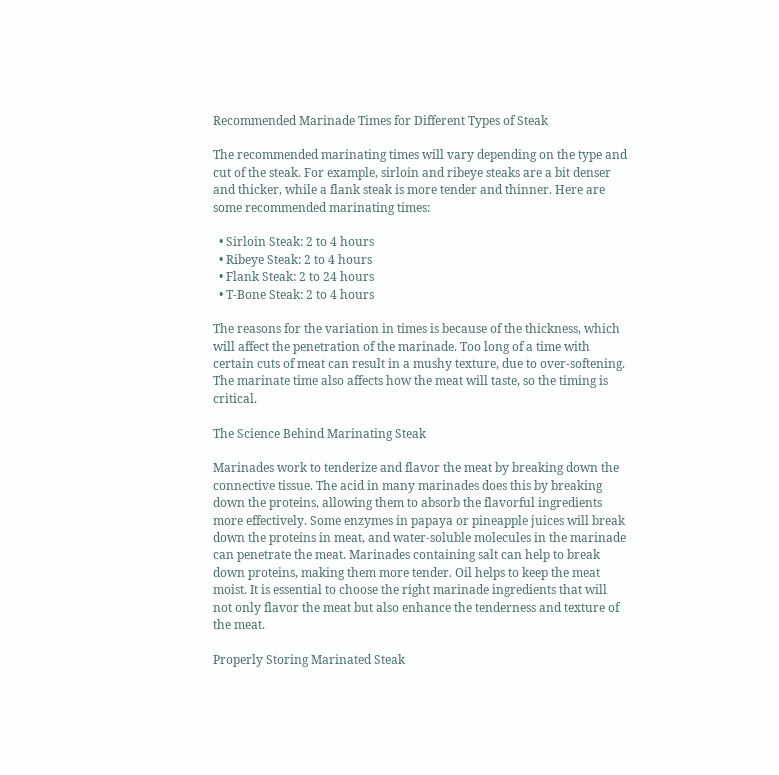Recommended Marinade Times for Different Types of Steak

The recommended marinating times will vary depending on the type and cut of the steak. For example, sirloin and ribeye steaks are a bit denser and thicker, while a flank steak is more tender and thinner. Here are some recommended marinating times:

  • Sirloin Steak: 2 to 4 hours
  • Ribeye Steak: 2 to 4 hours
  • Flank Steak: 2 to 24 hours
  • T-Bone Steak: 2 to 4 hours

The reasons for the variation in times is because of the thickness, which will affect the penetration of the marinade. Too long of a time with certain cuts of meat can result in a mushy texture, due to over-softening. The marinate time also affects how the meat will taste, so the timing is critical.

The Science Behind Marinating Steak

Marinades work to tenderize and flavor the meat by breaking down the connective tissue. The acid in many marinades does this by breaking down the proteins, allowing them to absorb the flavorful ingredients more effectively. Some enzymes in papaya or pineapple juices will break down the proteins in meat, and water-soluble molecules in the marinade can penetrate the meat. Marinades containing salt can help to break down proteins, making them more tender. Oil helps to keep the meat moist. It is essential to choose the right marinade ingredients that will not only flavor the meat but also enhance the tenderness and texture of the meat.

Properly Storing Marinated Steak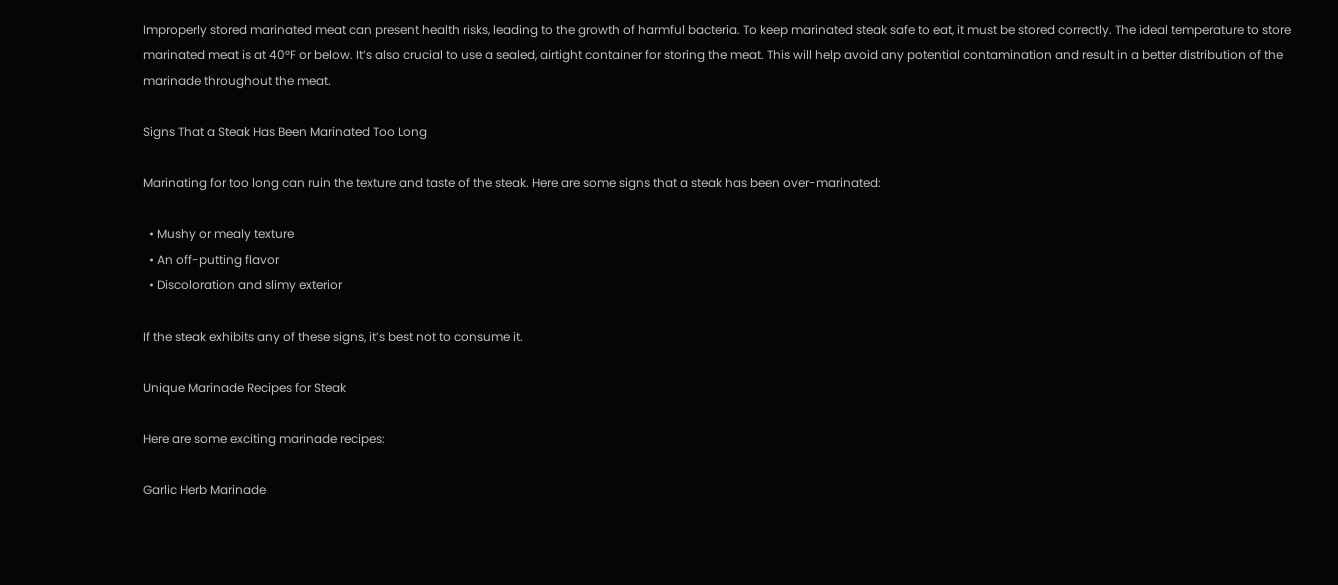Improperly stored marinated meat can present health risks, leading to the growth of harmful bacteria. To keep marinated steak safe to eat, it must be stored correctly. The ideal temperature to store marinated meat is at 40°F or below. It’s also crucial to use a sealed, airtight container for storing the meat. This will help avoid any potential contamination and result in a better distribution of the marinade throughout the meat.

Signs That a Steak Has Been Marinated Too Long

Marinating for too long can ruin the texture and taste of the steak. Here are some signs that a steak has been over-marinated:

  • Mushy or mealy texture
  • An off-putting flavor
  • Discoloration and slimy exterior

If the steak exhibits any of these signs, it’s best not to consume it.

Unique Marinade Recipes for Steak

Here are some exciting marinade recipes:

Garlic Herb Marinade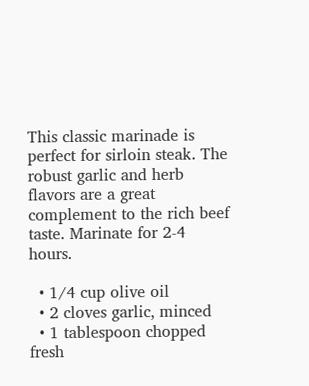This classic marinade is perfect for sirloin steak. The robust garlic and herb flavors are a great complement to the rich beef taste. Marinate for 2-4 hours.

  • 1/4 cup olive oil
  • 2 cloves garlic, minced
  • 1 tablespoon chopped fresh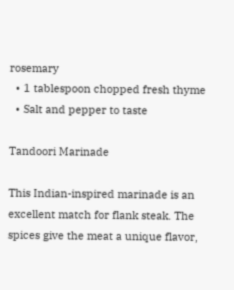rosemary
  • 1 tablespoon chopped fresh thyme
  • Salt and pepper to taste

Tandoori Marinade

This Indian-inspired marinade is an excellent match for flank steak. The spices give the meat a unique flavor,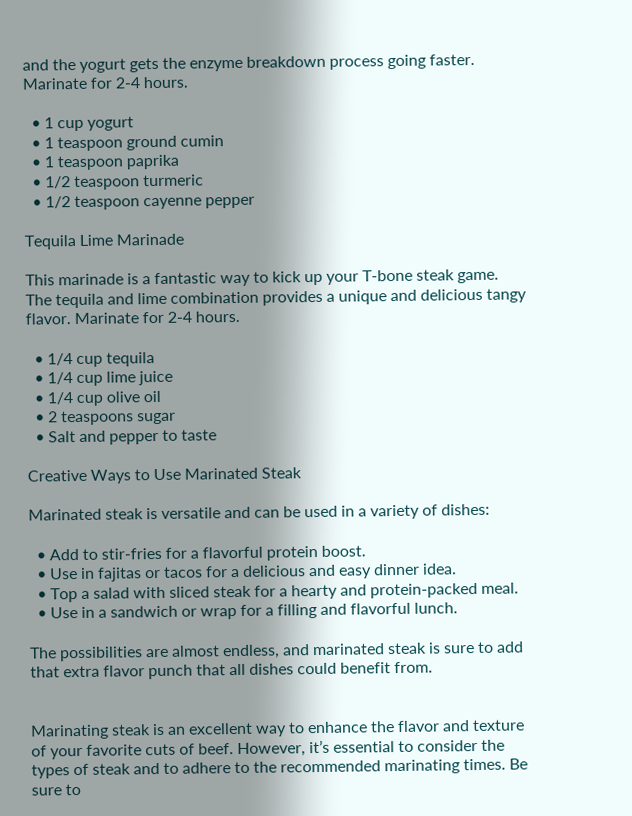and the yogurt gets the enzyme breakdown process going faster. Marinate for 2-4 hours.

  • 1 cup yogurt
  • 1 teaspoon ground cumin
  • 1 teaspoon paprika
  • 1/2 teaspoon turmeric
  • 1/2 teaspoon cayenne pepper

Tequila Lime Marinade

This marinade is a fantastic way to kick up your T-bone steak game. The tequila and lime combination provides a unique and delicious tangy flavor. Marinate for 2-4 hours.

  • 1/4 cup tequila
  • 1/4 cup lime juice
  • 1/4 cup olive oil
  • 2 teaspoons sugar
  • Salt and pepper to taste

Creative Ways to Use Marinated Steak

Marinated steak is versatile and can be used in a variety of dishes:

  • Add to stir-fries for a flavorful protein boost.
  • Use in fajitas or tacos for a delicious and easy dinner idea.
  • Top a salad with sliced steak for a hearty and protein-packed meal.
  • Use in a sandwich or wrap for a filling and flavorful lunch.

The possibilities are almost endless, and marinated steak is sure to add that extra flavor punch that all dishes could benefit from.


Marinating steak is an excellent way to enhance the flavor and texture of your favorite cuts of beef. However, it’s essential to consider the types of steak and to adhere to the recommended marinating times. Be sure to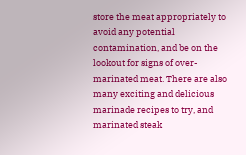store the meat appropriately to avoid any potential contamination, and be on the lookout for signs of over-marinated meat. There are also many exciting and delicious marinade recipes to try, and marinated steak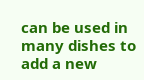can be used in many dishes to add a new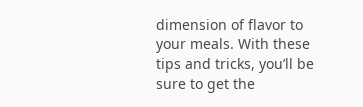dimension of flavor to your meals. With these tips and tricks, you’ll be sure to get the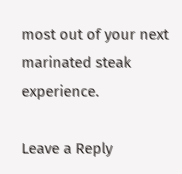most out of your next marinated steak experience.

Leave a Reply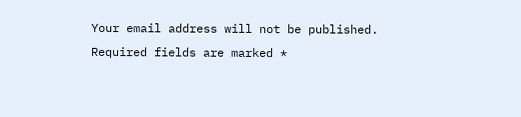Your email address will not be published. Required fields are marked *